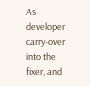As developer carry-over into the fixer, and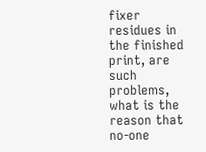fixer residues in the finished print, are such problems, what is the reason that no-one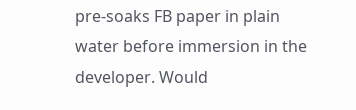pre-soaks FB paper in plain water before immersion in the developer. Would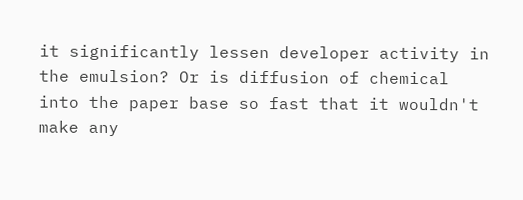it significantly lessen developer activity in the emulsion? Or is diffusion of chemical into the paper base so fast that it wouldn't make any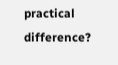practical difference?